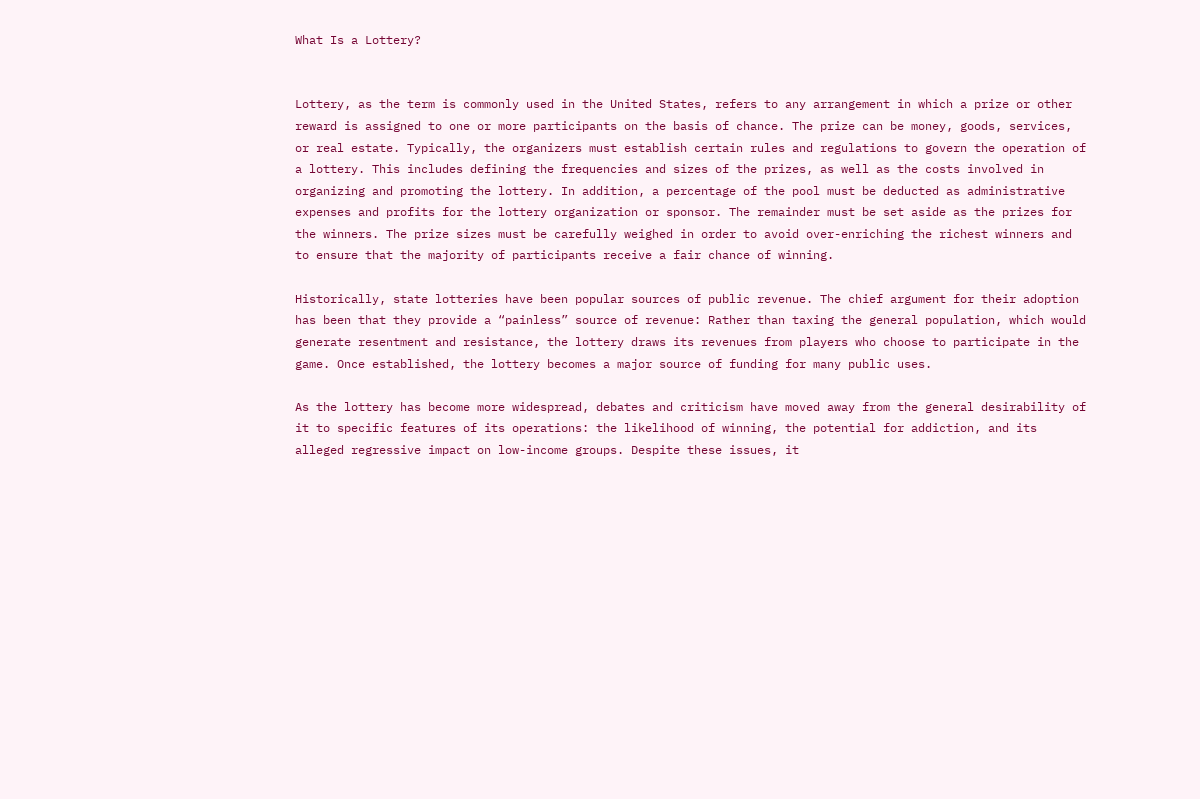What Is a Lottery?


Lottery, as the term is commonly used in the United States, refers to any arrangement in which a prize or other reward is assigned to one or more participants on the basis of chance. The prize can be money, goods, services, or real estate. Typically, the organizers must establish certain rules and regulations to govern the operation of a lottery. This includes defining the frequencies and sizes of the prizes, as well as the costs involved in organizing and promoting the lottery. In addition, a percentage of the pool must be deducted as administrative expenses and profits for the lottery organization or sponsor. The remainder must be set aside as the prizes for the winners. The prize sizes must be carefully weighed in order to avoid over-enriching the richest winners and to ensure that the majority of participants receive a fair chance of winning.

Historically, state lotteries have been popular sources of public revenue. The chief argument for their adoption has been that they provide a “painless” source of revenue: Rather than taxing the general population, which would generate resentment and resistance, the lottery draws its revenues from players who choose to participate in the game. Once established, the lottery becomes a major source of funding for many public uses.

As the lottery has become more widespread, debates and criticism have moved away from the general desirability of it to specific features of its operations: the likelihood of winning, the potential for addiction, and its alleged regressive impact on low-income groups. Despite these issues, it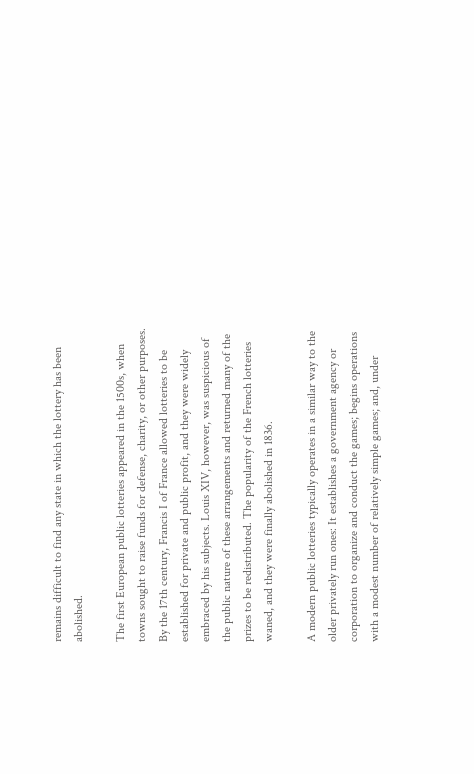remains difficult to find any state in which the lottery has been abolished.

The first European public lotteries appeared in the 1500s, when towns sought to raise funds for defense, charity, or other purposes. By the 17th century, Francis I of France allowed lotteries to be established for private and public profit, and they were widely embraced by his subjects. Louis XIV, however, was suspicious of the public nature of these arrangements and returned many of the prizes to be redistributed. The popularity of the French lotteries waned, and they were finally abolished in 1836.

A modern public lotteries typically operates in a similar way to the older privately run ones: It establishes a government agency or corporation to organize and conduct the games; begins operations with a modest number of relatively simple games; and, under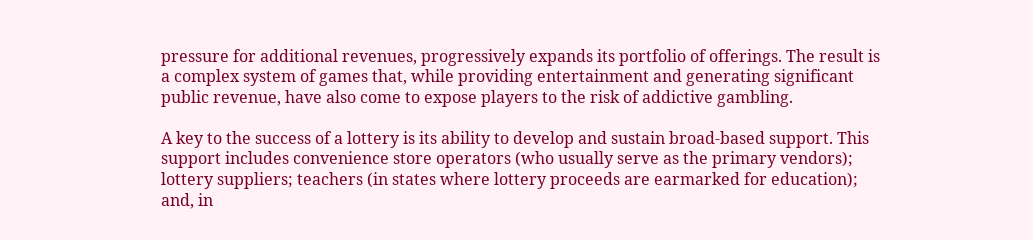pressure for additional revenues, progressively expands its portfolio of offerings. The result is a complex system of games that, while providing entertainment and generating significant public revenue, have also come to expose players to the risk of addictive gambling.

A key to the success of a lottery is its ability to develop and sustain broad-based support. This support includes convenience store operators (who usually serve as the primary vendors); lottery suppliers; teachers (in states where lottery proceeds are earmarked for education); and, in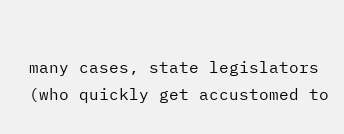many cases, state legislators (who quickly get accustomed to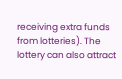receiving extra funds from lotteries). The lottery can also attract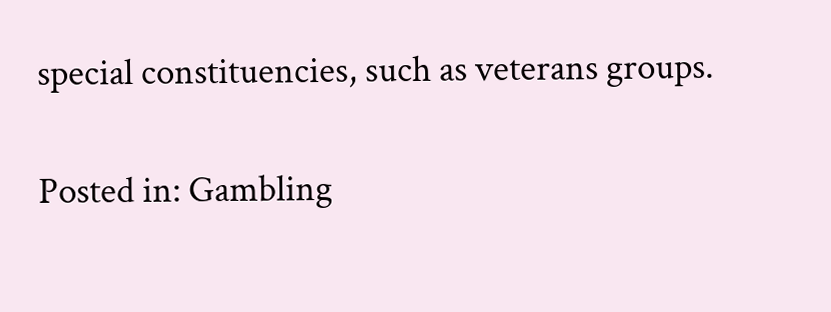special constituencies, such as veterans groups.

Posted in: Gambling